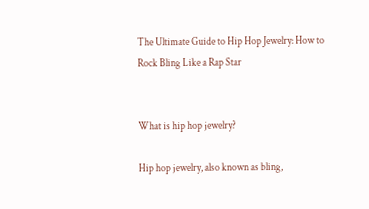The Ultimate Guide to Hip Hop Jewelry: How to Rock Bling Like a Rap Star


What is hip hop jewelry?

Hip hop jewelry, also known as bling,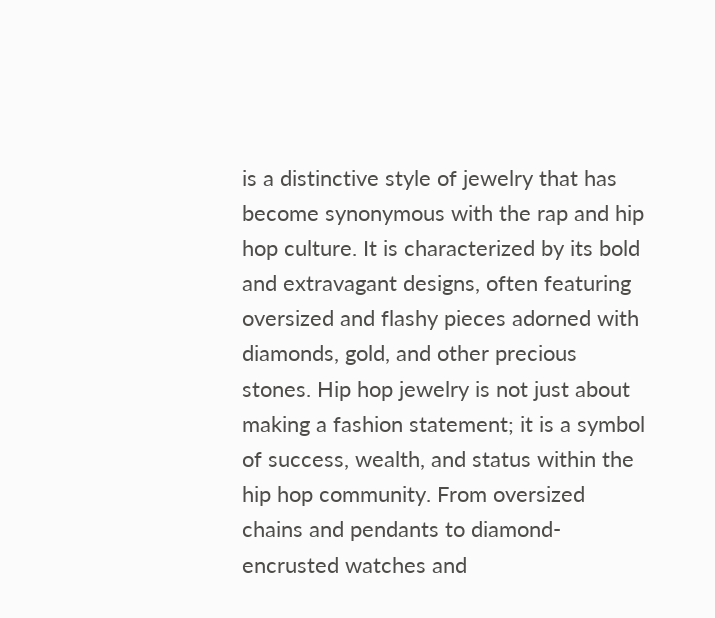is a distinctive style of jewelry that has become synonymous with the rap and hip hop culture. It is characterized by its bold and extravagant designs, often featuring oversized and flashy pieces adorned with diamonds, gold, and other precious stones. Hip hop jewelry is not just about making a fashion statement; it is a symbol of success, wealth, and status within the hip hop community. From oversized chains and pendants to diamond-encrusted watches and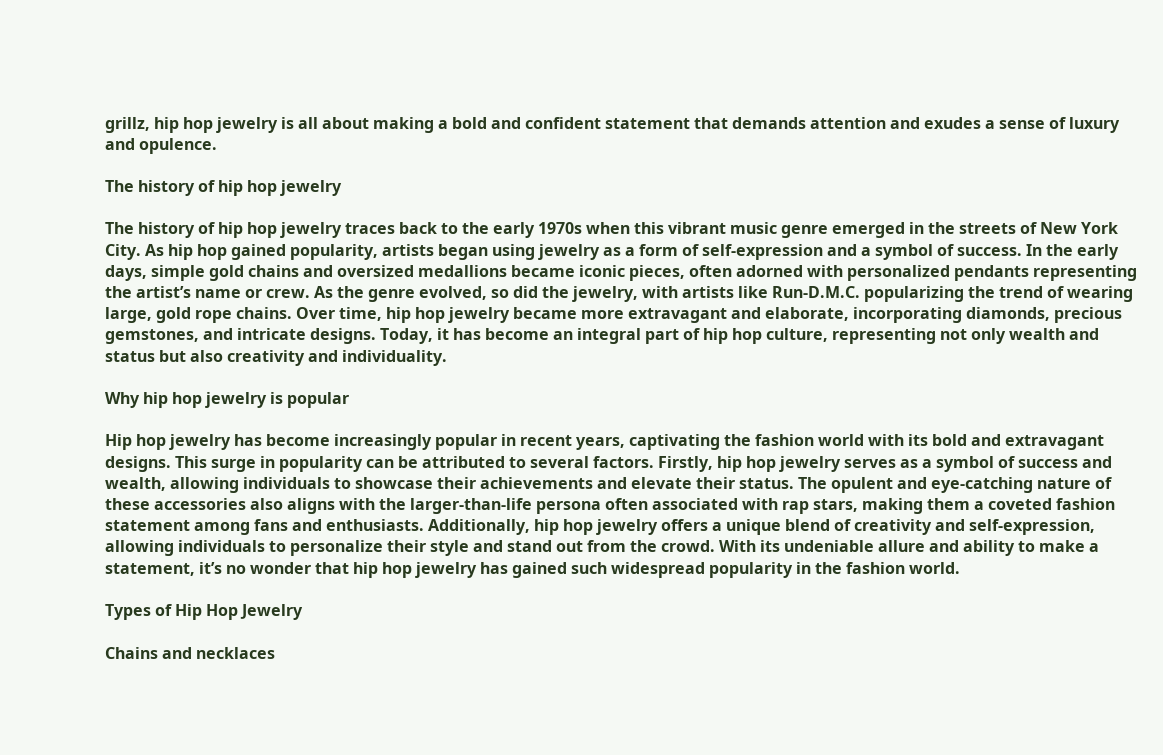grillz, hip hop jewelry is all about making a bold and confident statement that demands attention and exudes a sense of luxury and opulence.

The history of hip hop jewelry

The history of hip hop jewelry traces back to the early 1970s when this vibrant music genre emerged in the streets of New York City. As hip hop gained popularity, artists began using jewelry as a form of self-expression and a symbol of success. In the early days, simple gold chains and oversized medallions became iconic pieces, often adorned with personalized pendants representing the artist’s name or crew. As the genre evolved, so did the jewelry, with artists like Run-D.M.C. popularizing the trend of wearing large, gold rope chains. Over time, hip hop jewelry became more extravagant and elaborate, incorporating diamonds, precious gemstones, and intricate designs. Today, it has become an integral part of hip hop culture, representing not only wealth and status but also creativity and individuality.

Why hip hop jewelry is popular

Hip hop jewelry has become increasingly popular in recent years, captivating the fashion world with its bold and extravagant designs. This surge in popularity can be attributed to several factors. Firstly, hip hop jewelry serves as a symbol of success and wealth, allowing individuals to showcase their achievements and elevate their status. The opulent and eye-catching nature of these accessories also aligns with the larger-than-life persona often associated with rap stars, making them a coveted fashion statement among fans and enthusiasts. Additionally, hip hop jewelry offers a unique blend of creativity and self-expression, allowing individuals to personalize their style and stand out from the crowd. With its undeniable allure and ability to make a statement, it’s no wonder that hip hop jewelry has gained such widespread popularity in the fashion world.

Types of Hip Hop Jewelry

Chains and necklaces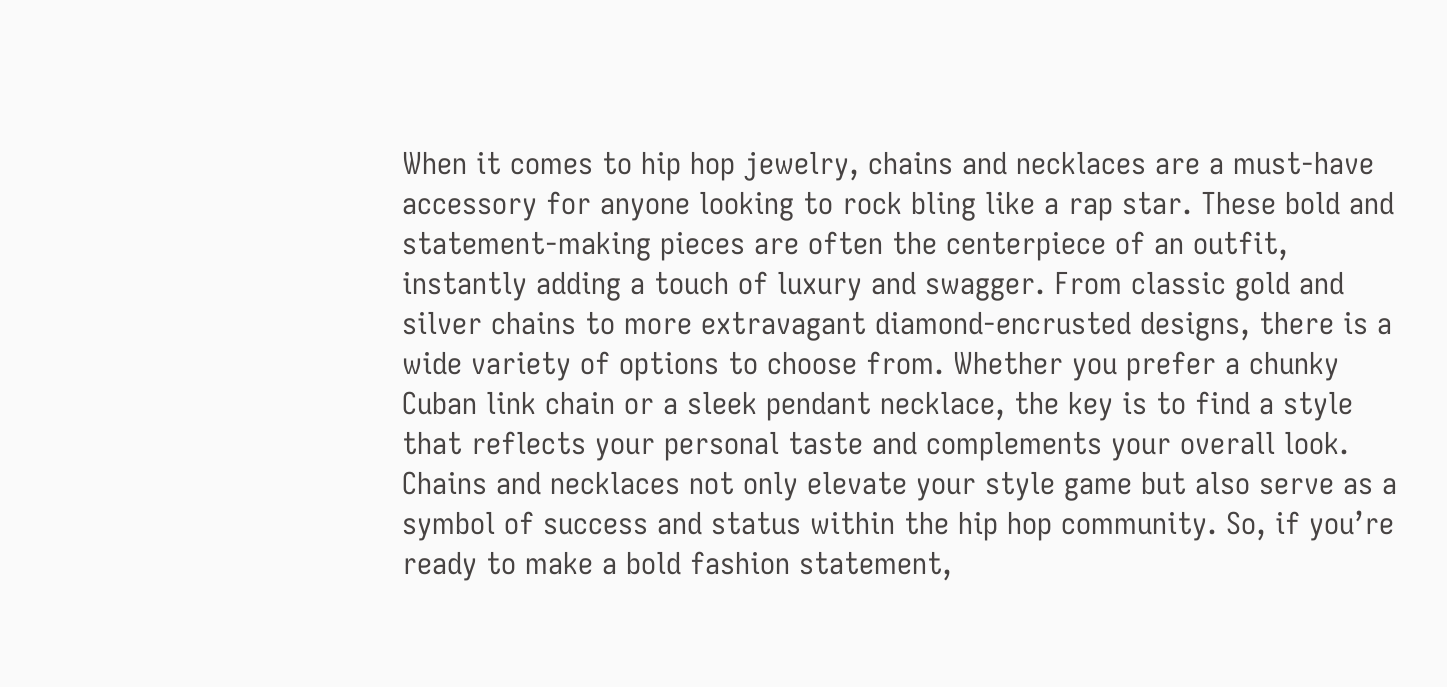When it comes to hip hop jewelry, chains and necklaces are a must-have accessory for anyone looking to rock bling like a rap star. These bold and statement-making pieces are often the centerpiece of an outfit, instantly adding a touch of luxury and swagger. From classic gold and silver chains to more extravagant diamond-encrusted designs, there is a wide variety of options to choose from. Whether you prefer a chunky Cuban link chain or a sleek pendant necklace, the key is to find a style that reflects your personal taste and complements your overall look. Chains and necklaces not only elevate your style game but also serve as a symbol of success and status within the hip hop community. So, if you’re ready to make a bold fashion statement,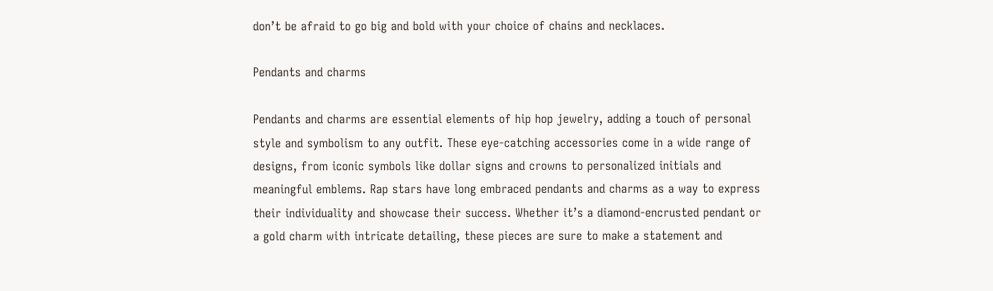don’t be afraid to go big and bold with your choice of chains and necklaces.

Pendants and charms

Pendants and charms are essential elements of hip hop jewelry, adding a touch of personal style and symbolism to any outfit. These eye-catching accessories come in a wide range of designs, from iconic symbols like dollar signs and crowns to personalized initials and meaningful emblems. Rap stars have long embraced pendants and charms as a way to express their individuality and showcase their success. Whether it’s a diamond-encrusted pendant or a gold charm with intricate detailing, these pieces are sure to make a statement and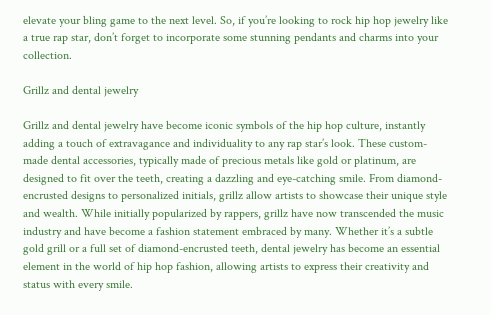elevate your bling game to the next level. So, if you’re looking to rock hip hop jewelry like a true rap star, don’t forget to incorporate some stunning pendants and charms into your collection.

Grillz and dental jewelry

Grillz and dental jewelry have become iconic symbols of the hip hop culture, instantly adding a touch of extravagance and individuality to any rap star’s look. These custom-made dental accessories, typically made of precious metals like gold or platinum, are designed to fit over the teeth, creating a dazzling and eye-catching smile. From diamond-encrusted designs to personalized initials, grillz allow artists to showcase their unique style and wealth. While initially popularized by rappers, grillz have now transcended the music industry and have become a fashion statement embraced by many. Whether it’s a subtle gold grill or a full set of diamond-encrusted teeth, dental jewelry has become an essential element in the world of hip hop fashion, allowing artists to express their creativity and status with every smile.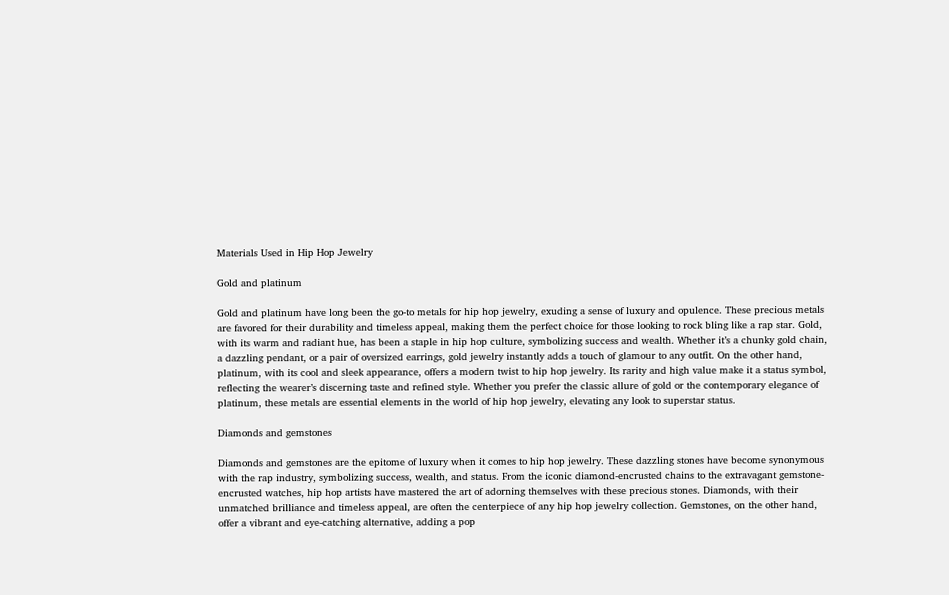Materials Used in Hip Hop Jewelry

Gold and platinum

Gold and platinum have long been the go-to metals for hip hop jewelry, exuding a sense of luxury and opulence. These precious metals are favored for their durability and timeless appeal, making them the perfect choice for those looking to rock bling like a rap star. Gold, with its warm and radiant hue, has been a staple in hip hop culture, symbolizing success and wealth. Whether it’s a chunky gold chain, a dazzling pendant, or a pair of oversized earrings, gold jewelry instantly adds a touch of glamour to any outfit. On the other hand, platinum, with its cool and sleek appearance, offers a modern twist to hip hop jewelry. Its rarity and high value make it a status symbol, reflecting the wearer’s discerning taste and refined style. Whether you prefer the classic allure of gold or the contemporary elegance of platinum, these metals are essential elements in the world of hip hop jewelry, elevating any look to superstar status.

Diamonds and gemstones

Diamonds and gemstones are the epitome of luxury when it comes to hip hop jewelry. These dazzling stones have become synonymous with the rap industry, symbolizing success, wealth, and status. From the iconic diamond-encrusted chains to the extravagant gemstone-encrusted watches, hip hop artists have mastered the art of adorning themselves with these precious stones. Diamonds, with their unmatched brilliance and timeless appeal, are often the centerpiece of any hip hop jewelry collection. Gemstones, on the other hand, offer a vibrant and eye-catching alternative, adding a pop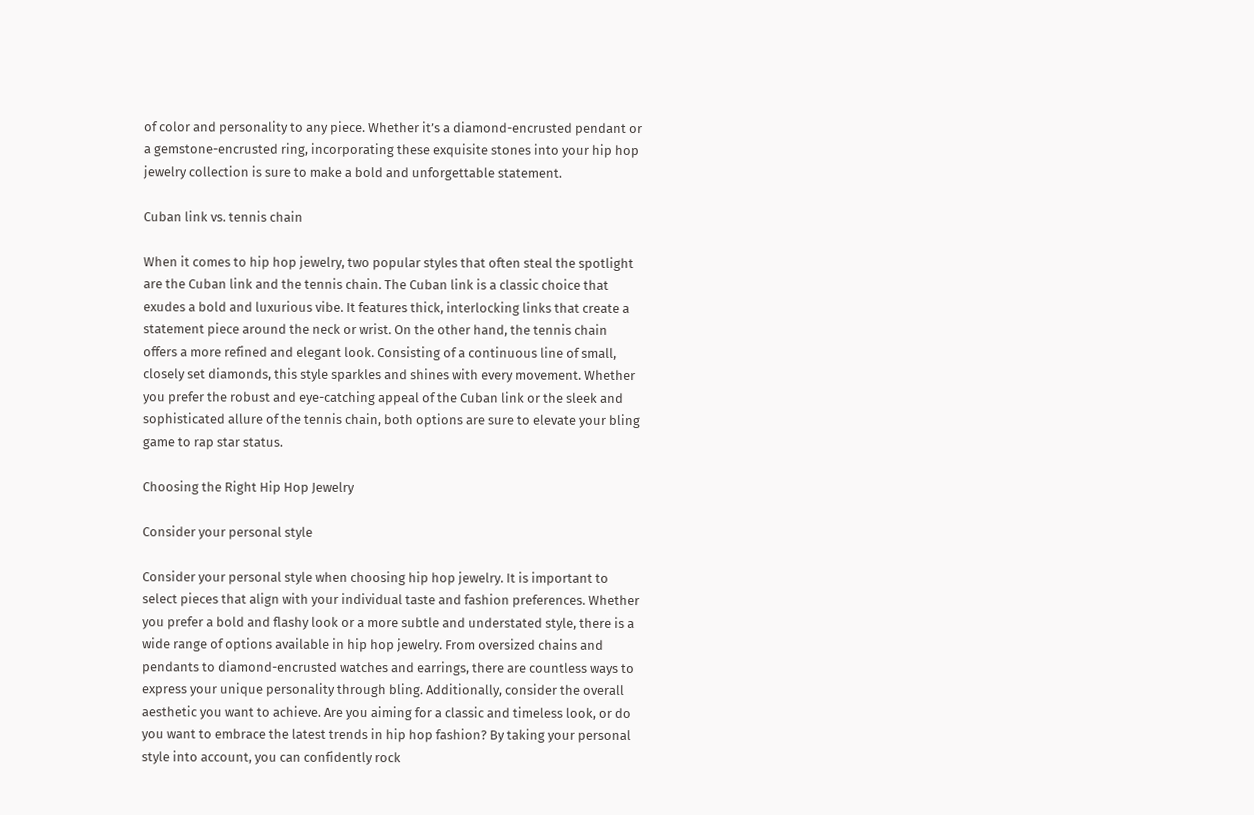of color and personality to any piece. Whether it’s a diamond-encrusted pendant or a gemstone-encrusted ring, incorporating these exquisite stones into your hip hop jewelry collection is sure to make a bold and unforgettable statement.

Cuban link vs. tennis chain

When it comes to hip hop jewelry, two popular styles that often steal the spotlight are the Cuban link and the tennis chain. The Cuban link is a classic choice that exudes a bold and luxurious vibe. It features thick, interlocking links that create a statement piece around the neck or wrist. On the other hand, the tennis chain offers a more refined and elegant look. Consisting of a continuous line of small, closely set diamonds, this style sparkles and shines with every movement. Whether you prefer the robust and eye-catching appeal of the Cuban link or the sleek and sophisticated allure of the tennis chain, both options are sure to elevate your bling game to rap star status.

Choosing the Right Hip Hop Jewelry

Consider your personal style

Consider your personal style when choosing hip hop jewelry. It is important to select pieces that align with your individual taste and fashion preferences. Whether you prefer a bold and flashy look or a more subtle and understated style, there is a wide range of options available in hip hop jewelry. From oversized chains and pendants to diamond-encrusted watches and earrings, there are countless ways to express your unique personality through bling. Additionally, consider the overall aesthetic you want to achieve. Are you aiming for a classic and timeless look, or do you want to embrace the latest trends in hip hop fashion? By taking your personal style into account, you can confidently rock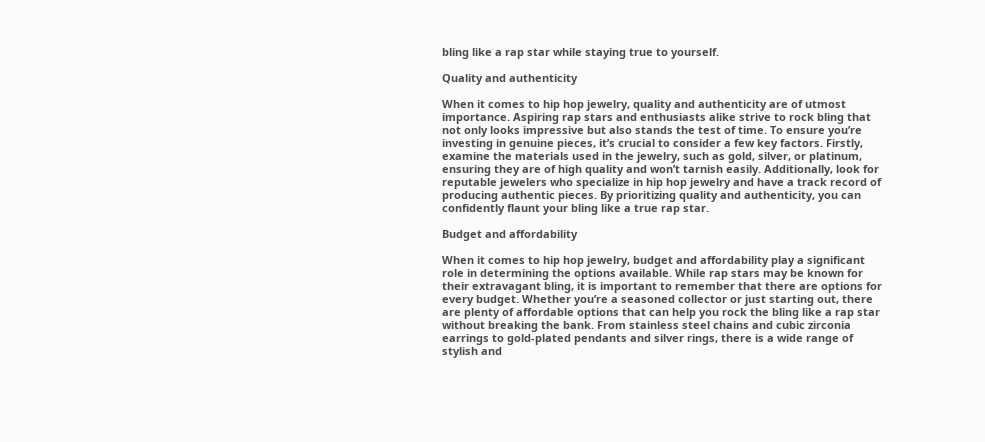bling like a rap star while staying true to yourself.

Quality and authenticity

When it comes to hip hop jewelry, quality and authenticity are of utmost importance. Aspiring rap stars and enthusiasts alike strive to rock bling that not only looks impressive but also stands the test of time. To ensure you’re investing in genuine pieces, it’s crucial to consider a few key factors. Firstly, examine the materials used in the jewelry, such as gold, silver, or platinum, ensuring they are of high quality and won’t tarnish easily. Additionally, look for reputable jewelers who specialize in hip hop jewelry and have a track record of producing authentic pieces. By prioritizing quality and authenticity, you can confidently flaunt your bling like a true rap star.

Budget and affordability

When it comes to hip hop jewelry, budget and affordability play a significant role in determining the options available. While rap stars may be known for their extravagant bling, it is important to remember that there are options for every budget. Whether you’re a seasoned collector or just starting out, there are plenty of affordable options that can help you rock the bling like a rap star without breaking the bank. From stainless steel chains and cubic zirconia earrings to gold-plated pendants and silver rings, there is a wide range of stylish and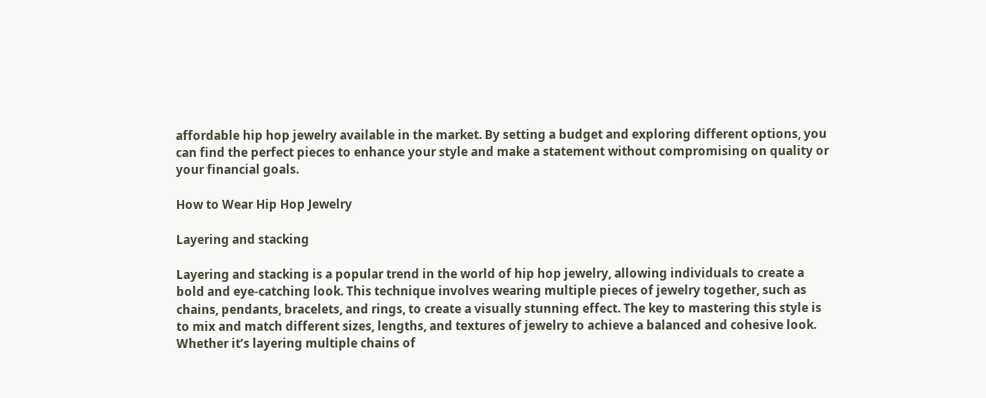affordable hip hop jewelry available in the market. By setting a budget and exploring different options, you can find the perfect pieces to enhance your style and make a statement without compromising on quality or your financial goals.

How to Wear Hip Hop Jewelry

Layering and stacking

Layering and stacking is a popular trend in the world of hip hop jewelry, allowing individuals to create a bold and eye-catching look. This technique involves wearing multiple pieces of jewelry together, such as chains, pendants, bracelets, and rings, to create a visually stunning effect. The key to mastering this style is to mix and match different sizes, lengths, and textures of jewelry to achieve a balanced and cohesive look. Whether it’s layering multiple chains of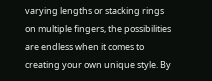varying lengths or stacking rings on multiple fingers, the possibilities are endless when it comes to creating your own unique style. By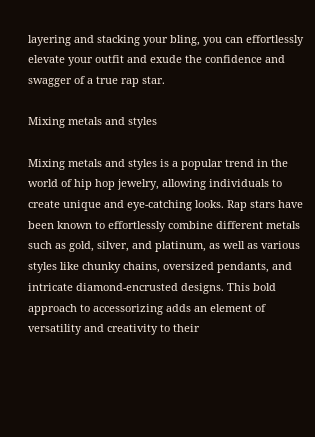layering and stacking your bling, you can effortlessly elevate your outfit and exude the confidence and swagger of a true rap star.

Mixing metals and styles

Mixing metals and styles is a popular trend in the world of hip hop jewelry, allowing individuals to create unique and eye-catching looks. Rap stars have been known to effortlessly combine different metals such as gold, silver, and platinum, as well as various styles like chunky chains, oversized pendants, and intricate diamond-encrusted designs. This bold approach to accessorizing adds an element of versatility and creativity to their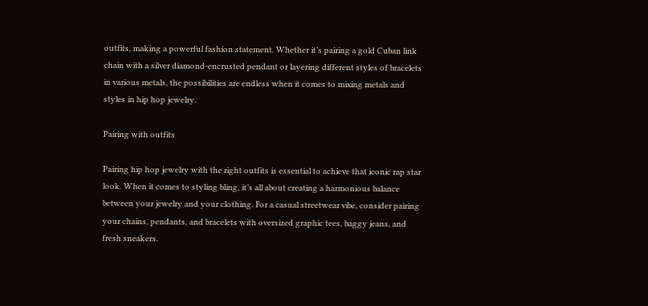outfits, making a powerful fashion statement. Whether it’s pairing a gold Cuban link chain with a silver diamond-encrusted pendant or layering different styles of bracelets in various metals, the possibilities are endless when it comes to mixing metals and styles in hip hop jewelry.

Pairing with outfits

Pairing hip hop jewelry with the right outfits is essential to achieve that iconic rap star look. When it comes to styling bling, it’s all about creating a harmonious balance between your jewelry and your clothing. For a casual streetwear vibe, consider pairing your chains, pendants, and bracelets with oversized graphic tees, baggy jeans, and fresh sneakers.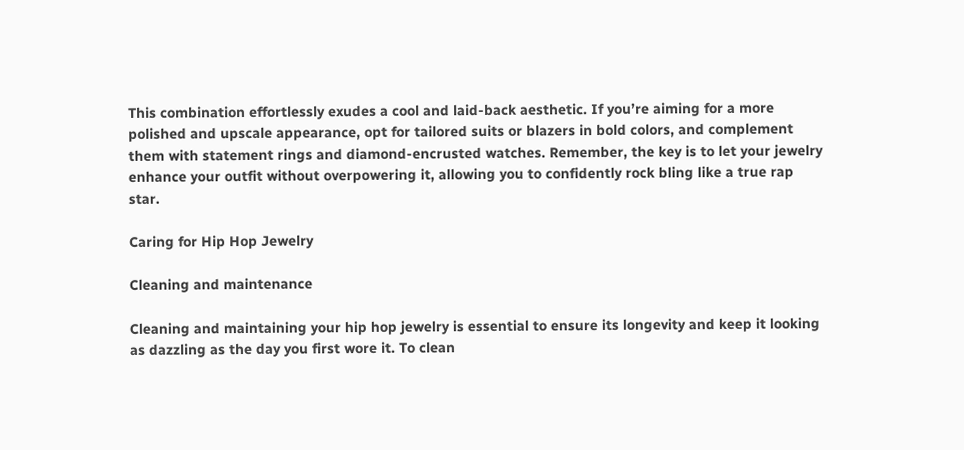This combination effortlessly exudes a cool and laid-back aesthetic. If you’re aiming for a more polished and upscale appearance, opt for tailored suits or blazers in bold colors, and complement them with statement rings and diamond-encrusted watches. Remember, the key is to let your jewelry enhance your outfit without overpowering it, allowing you to confidently rock bling like a true rap star.

Caring for Hip Hop Jewelry

Cleaning and maintenance

Cleaning and maintaining your hip hop jewelry is essential to ensure its longevity and keep it looking as dazzling as the day you first wore it. To clean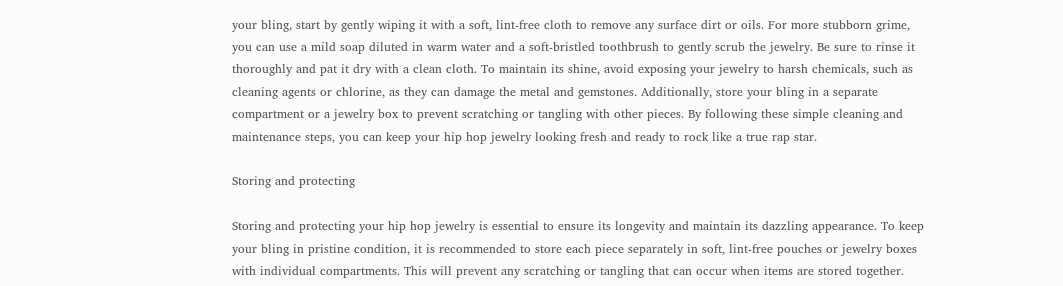your bling, start by gently wiping it with a soft, lint-free cloth to remove any surface dirt or oils. For more stubborn grime, you can use a mild soap diluted in warm water and a soft-bristled toothbrush to gently scrub the jewelry. Be sure to rinse it thoroughly and pat it dry with a clean cloth. To maintain its shine, avoid exposing your jewelry to harsh chemicals, such as cleaning agents or chlorine, as they can damage the metal and gemstones. Additionally, store your bling in a separate compartment or a jewelry box to prevent scratching or tangling with other pieces. By following these simple cleaning and maintenance steps, you can keep your hip hop jewelry looking fresh and ready to rock like a true rap star.

Storing and protecting

Storing and protecting your hip hop jewelry is essential to ensure its longevity and maintain its dazzling appearance. To keep your bling in pristine condition, it is recommended to store each piece separately in soft, lint-free pouches or jewelry boxes with individual compartments. This will prevent any scratching or tangling that can occur when items are stored together.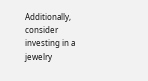Additionally, consider investing in a jewelry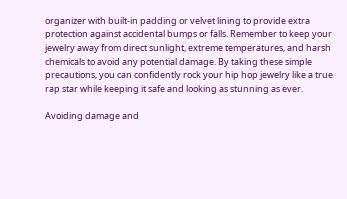organizer with built-in padding or velvet lining to provide extra protection against accidental bumps or falls. Remember to keep your jewelry away from direct sunlight, extreme temperatures, and harsh chemicals to avoid any potential damage. By taking these simple precautions, you can confidently rock your hip hop jewelry like a true rap star while keeping it safe and looking as stunning as ever.

Avoiding damage and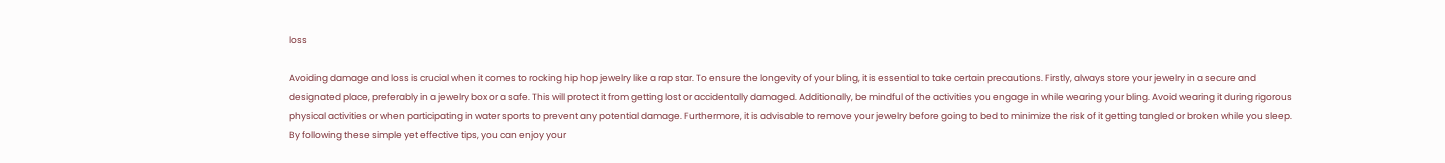loss

Avoiding damage and loss is crucial when it comes to rocking hip hop jewelry like a rap star. To ensure the longevity of your bling, it is essential to take certain precautions. Firstly, always store your jewelry in a secure and designated place, preferably in a jewelry box or a safe. This will protect it from getting lost or accidentally damaged. Additionally, be mindful of the activities you engage in while wearing your bling. Avoid wearing it during rigorous physical activities or when participating in water sports to prevent any potential damage. Furthermore, it is advisable to remove your jewelry before going to bed to minimize the risk of it getting tangled or broken while you sleep. By following these simple yet effective tips, you can enjoy your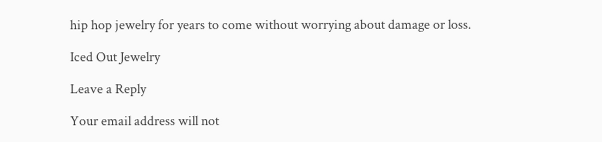hip hop jewelry for years to come without worrying about damage or loss.

Iced Out Jewelry

Leave a Reply

Your email address will not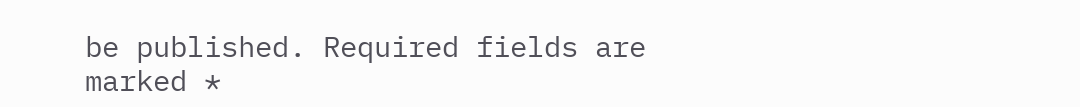be published. Required fields are marked *